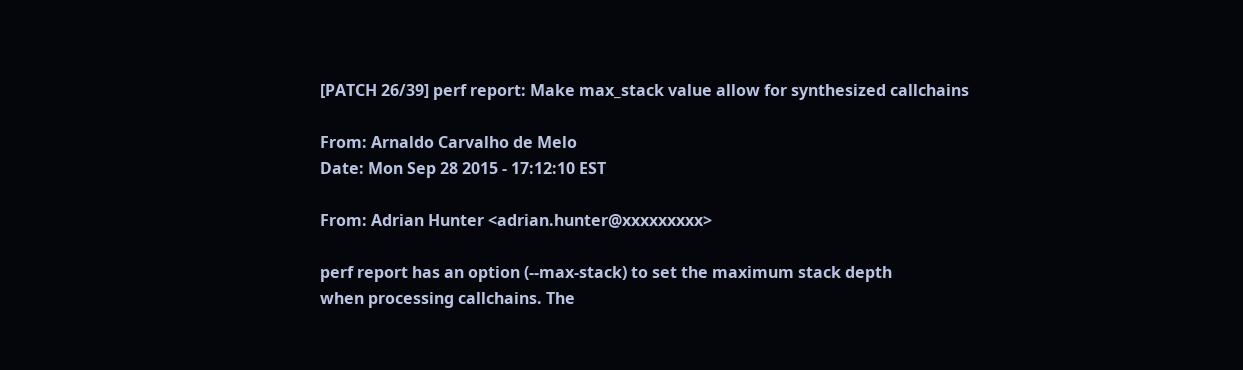[PATCH 26/39] perf report: Make max_stack value allow for synthesized callchains

From: Arnaldo Carvalho de Melo
Date: Mon Sep 28 2015 - 17:12:10 EST

From: Adrian Hunter <adrian.hunter@xxxxxxxxx>

perf report has an option (--max-stack) to set the maximum stack depth
when processing callchains. The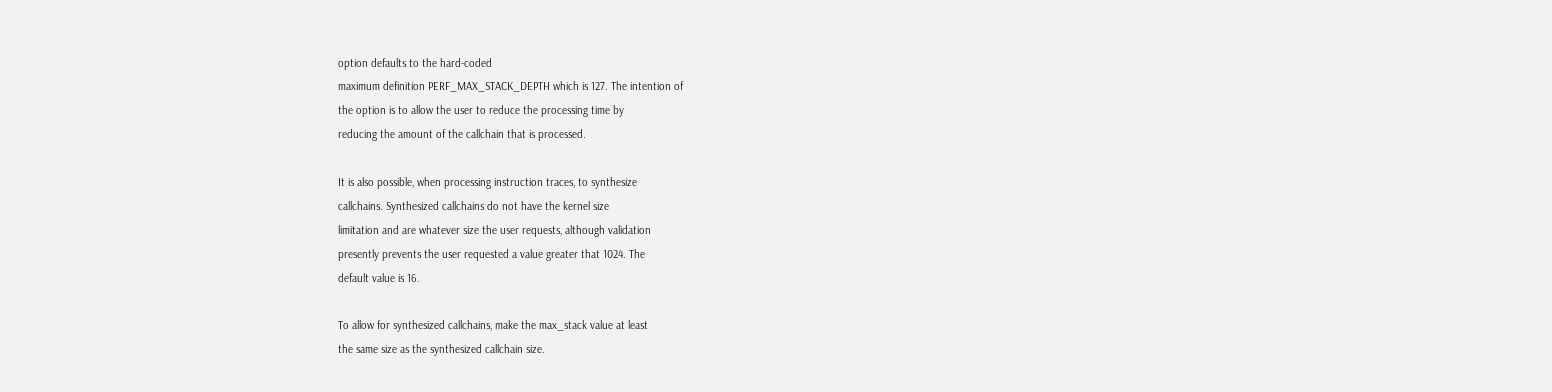option defaults to the hard-coded
maximum definition PERF_MAX_STACK_DEPTH which is 127. The intention of
the option is to allow the user to reduce the processing time by
reducing the amount of the callchain that is processed.

It is also possible, when processing instruction traces, to synthesize
callchains. Synthesized callchains do not have the kernel size
limitation and are whatever size the user requests, although validation
presently prevents the user requested a value greater that 1024. The
default value is 16.

To allow for synthesized callchains, make the max_stack value at least
the same size as the synthesized callchain size.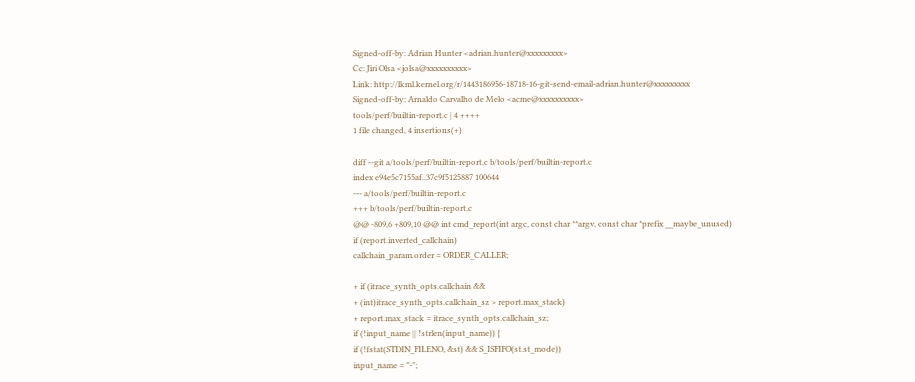Signed-off-by: Adrian Hunter <adrian.hunter@xxxxxxxxx>
Cc: Jiri Olsa <jolsa@xxxxxxxxxx>
Link: http://lkml.kernel.org/r/1443186956-18718-16-git-send-email-adrian.hunter@xxxxxxxxx
Signed-off-by: Arnaldo Carvalho de Melo <acme@xxxxxxxxxx>
tools/perf/builtin-report.c | 4 ++++
1 file changed, 4 insertions(+)

diff --git a/tools/perf/builtin-report.c b/tools/perf/builtin-report.c
index e94e5c7155af..37c9f5125887 100644
--- a/tools/perf/builtin-report.c
+++ b/tools/perf/builtin-report.c
@@ -809,6 +809,10 @@ int cmd_report(int argc, const char **argv, const char *prefix __maybe_unused)
if (report.inverted_callchain)
callchain_param.order = ORDER_CALLER;

+ if (itrace_synth_opts.callchain &&
+ (int)itrace_synth_opts.callchain_sz > report.max_stack)
+ report.max_stack = itrace_synth_opts.callchain_sz;
if (!input_name || !strlen(input_name)) {
if (!fstat(STDIN_FILENO, &st) && S_ISFIFO(st.st_mode))
input_name = "-";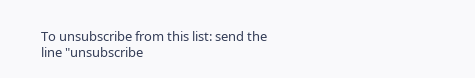To unsubscribe from this list: send the line "unsubscribe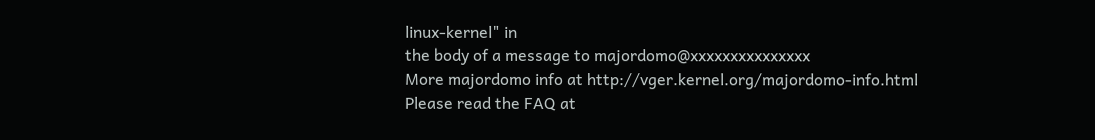linux-kernel" in
the body of a message to majordomo@xxxxxxxxxxxxxxx
More majordomo info at http://vger.kernel.org/majordomo-info.html
Please read the FAQ at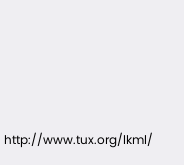http://www.tux.org/lkml/